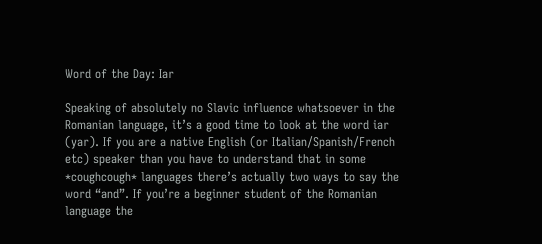Word of the Day: Iar

Speaking of absolutely no Slavic influence whatsoever in the Romanian language, it’s a good time to look at the word iar (yar). If you are a native English (or Italian/Spanish/French etc) speaker than you have to understand that in some *coughcough* languages there’s actually two ways to say the word “and”. If you’re a beginner student of the Romanian language the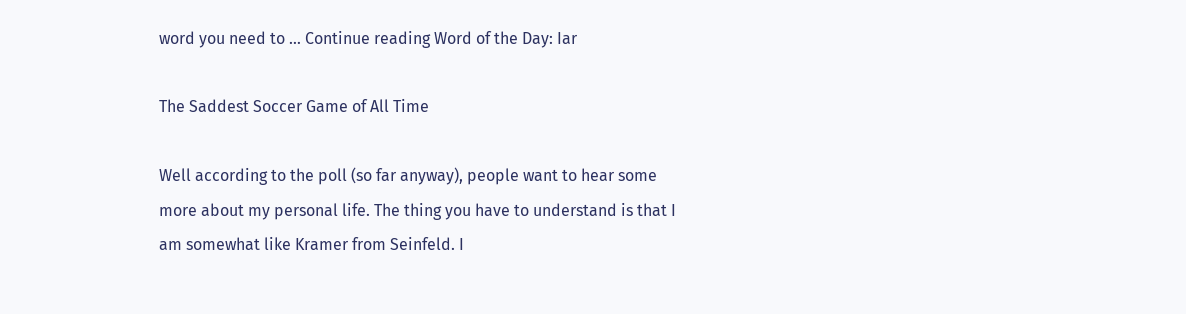word you need to … Continue reading Word of the Day: Iar

The Saddest Soccer Game of All Time

Well according to the poll (so far anyway), people want to hear some more about my personal life. The thing you have to understand is that I am somewhat like Kramer from Seinfeld. I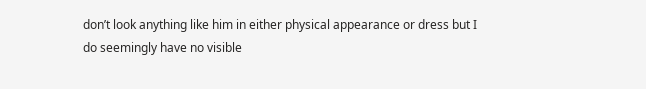don’t look anything like him in either physical appearance or dress but I do seemingly have no visible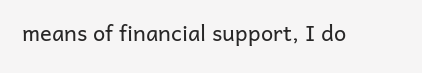means of financial support, I do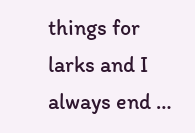things for larks and I always end …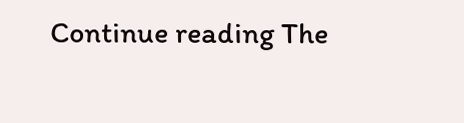Continue reading The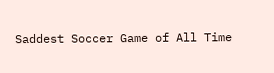Saddest Soccer Game of All Time